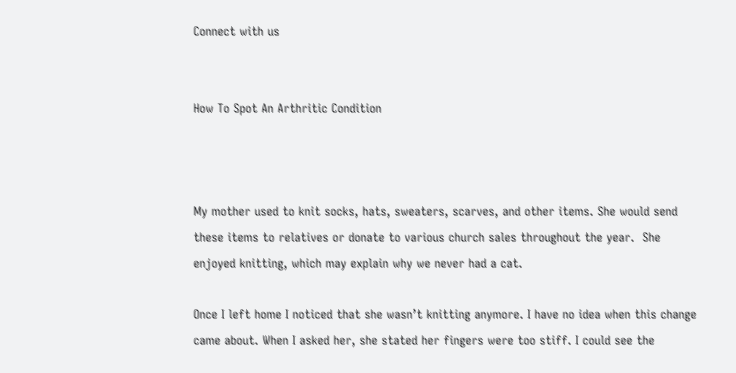Connect with us


How To Spot An Arthritic Condition



My mother used to knit socks, hats, sweaters, scarves, and other items. She would send these items to relatives or donate to various church sales throughout the year.  She enjoyed knitting, which may explain why we never had a cat.

Once I left home I noticed that she wasn’t knitting anymore. I have no idea when this change came about. When I asked her, she stated her fingers were too stiff. I could see the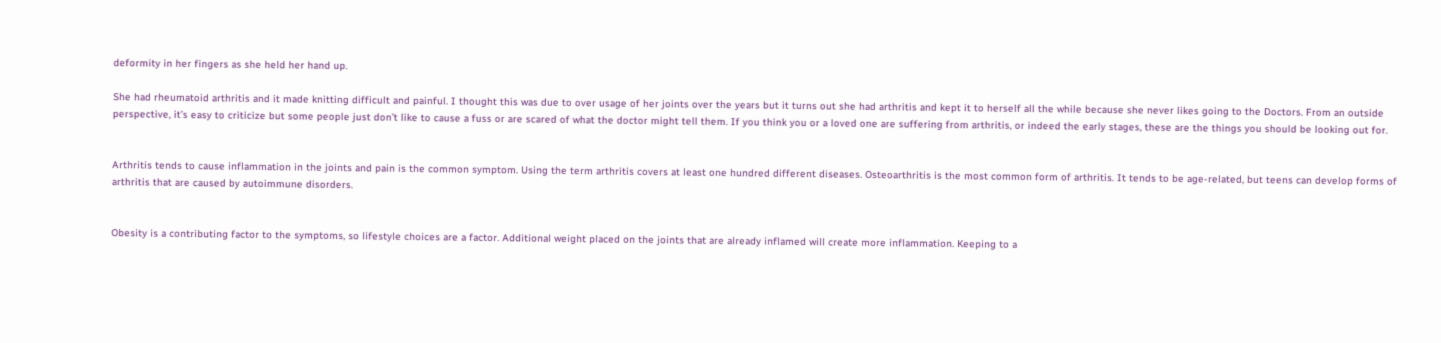deformity in her fingers as she held her hand up.

She had rheumatoid arthritis and it made knitting difficult and painful. I thought this was due to over usage of her joints over the years but it turns out she had arthritis and kept it to herself all the while because she never likes going to the Doctors. From an outside perspective, it’s easy to criticize but some people just don’t like to cause a fuss or are scared of what the doctor might tell them. If you think you or a loved one are suffering from arthritis, or indeed the early stages, these are the things you should be looking out for.


Arthritis tends to cause inflammation in the joints and pain is the common symptom. Using the term arthritis covers at least one hundred different diseases. Osteoarthritis is the most common form of arthritis. It tends to be age-related, but teens can develop forms of arthritis that are caused by autoimmune disorders.


Obesity is a contributing factor to the symptoms, so lifestyle choices are a factor. Additional weight placed on the joints that are already inflamed will create more inflammation. Keeping to a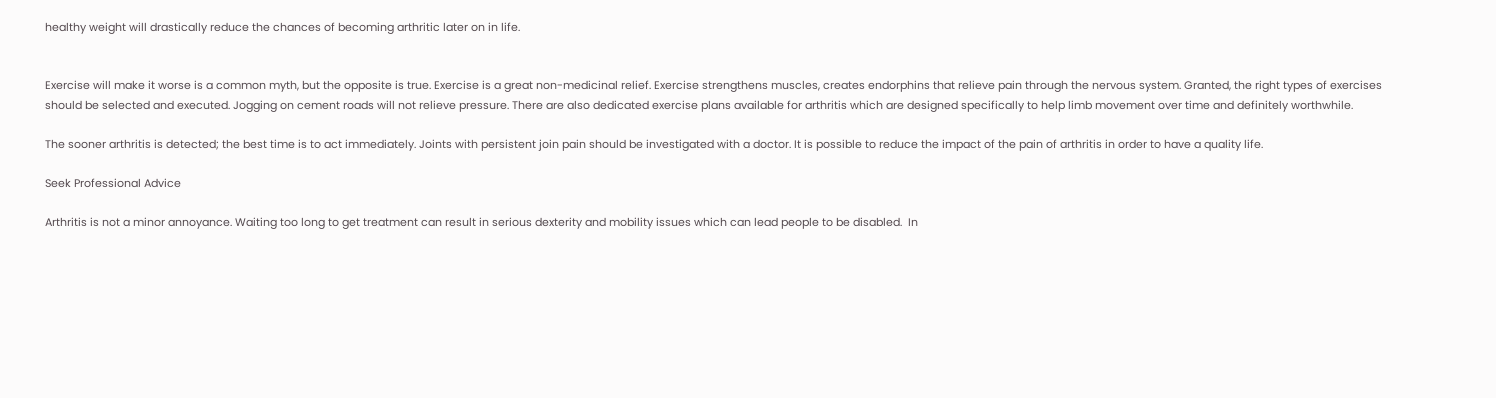healthy weight will drastically reduce the chances of becoming arthritic later on in life.


Exercise will make it worse is a common myth, but the opposite is true. Exercise is a great non-medicinal relief. Exercise strengthens muscles, creates endorphins that relieve pain through the nervous system. Granted, the right types of exercises should be selected and executed. Jogging on cement roads will not relieve pressure. There are also dedicated exercise plans available for arthritis which are designed specifically to help limb movement over time and definitely worthwhile.

The sooner arthritis is detected; the best time is to act immediately. Joints with persistent join pain should be investigated with a doctor. It is possible to reduce the impact of the pain of arthritis in order to have a quality life.

Seek Professional Advice

Arthritis is not a minor annoyance. Waiting too long to get treatment can result in serious dexterity and mobility issues which can lead people to be disabled.  In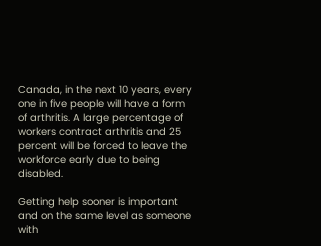Canada, in the next 10 years, every one in five people will have a form of arthritis. A large percentage of workers contract arthritis and 25 percent will be forced to leave the workforce early due to being disabled.

Getting help sooner is important and on the same level as someone with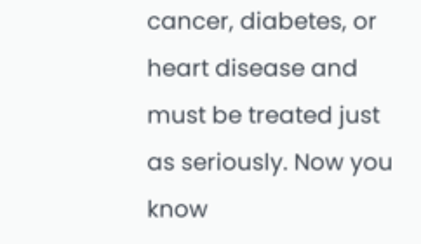cancer, diabetes, or heart disease and must be treated just as seriously. Now you know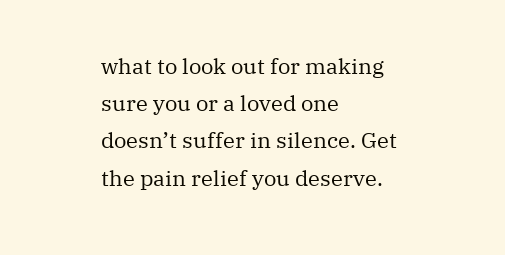what to look out for making sure you or a loved one doesn’t suffer in silence. Get the pain relief you deserve.